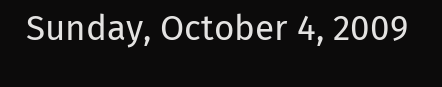Sunday, October 4, 2009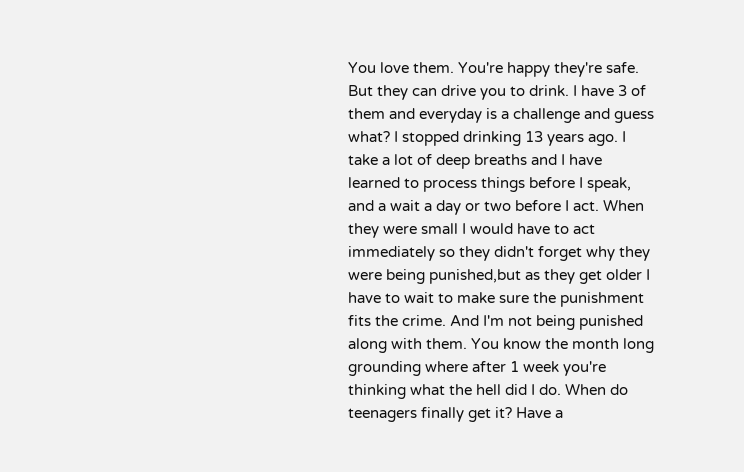You love them. You're happy they're safe. But they can drive you to drink. I have 3 of them and everyday is a challenge and guess what? I stopped drinking 13 years ago. I take a lot of deep breaths and I have learned to process things before I speak, and a wait a day or two before I act. When they were small I would have to act immediately so they didn't forget why they were being punished,but as they get older I have to wait to make sure the punishment fits the crime. And I'm not being punished along with them. You know the month long grounding where after 1 week you're thinking what the hell did I do. When do teenagers finally get it? Have a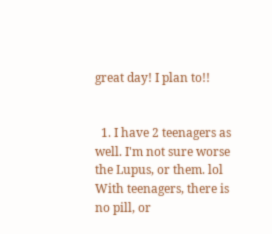great day! I plan to!!


  1. I have 2 teenagers as well. I'm not sure worse the Lupus, or them. lol With teenagers, there is no pill, or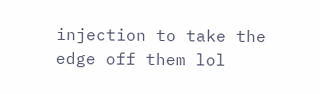injection to take the edge off them lol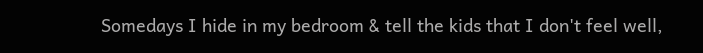Somedays I hide in my bedroom & tell the kids that I don't feel well,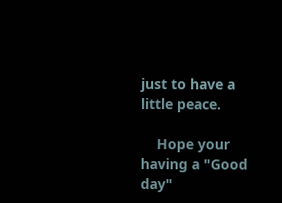just to have a little peace.

    Hope your having a "Good day"